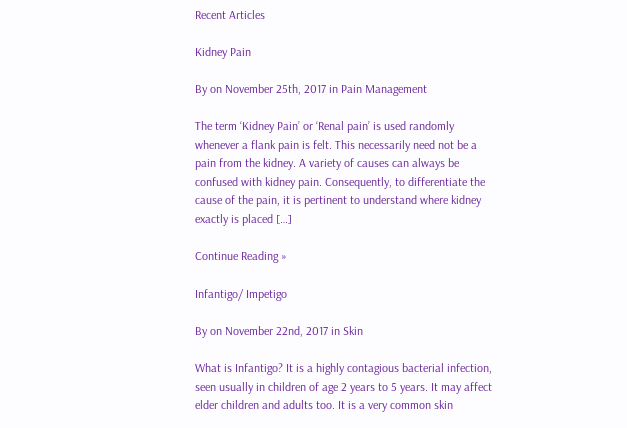Recent Articles

Kidney Pain

By on November 25th, 2017 in Pain Management

The term ‘Kidney Pain’ or ‘Renal pain’ is used randomly whenever a flank pain is felt. This necessarily need not be a pain from the kidney. A variety of causes can always be confused with kidney pain. Consequently, to differentiate the cause of the pain, it is pertinent to understand where kidney exactly is placed […]

Continue Reading »

Infantigo/ Impetigo

By on November 22nd, 2017 in Skin

What is Infantigo? It is a highly contagious bacterial infection, seen usually in children of age 2 years to 5 years. It may affect elder children and adults too. It is a very common skin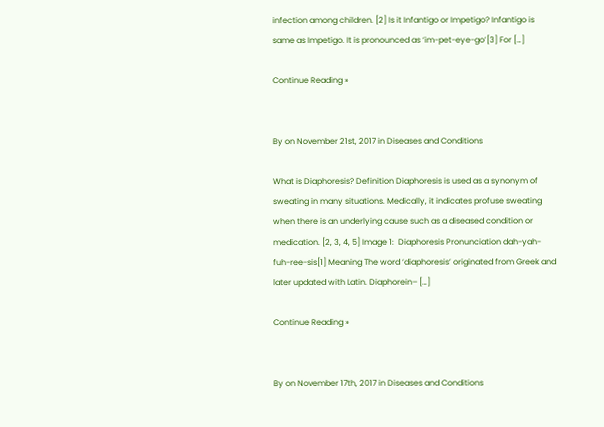infection among children. [2] Is it Infantigo or Impetigo? Infantigo is same as Impetigo. It is pronounced as ‘im-pet-eye-go’[3] For […]

Continue Reading »


By on November 21st, 2017 in Diseases and Conditions

What is Diaphoresis? Definition Diaphoresis is used as a synonym of sweating in many situations. Medically, it indicates profuse sweating when there is an underlying cause such as a diseased condition or medication. [2, 3, 4, 5] Image 1:  Diaphoresis Pronunciation dah-yah-fuh-ree-sis[1] Meaning The word ‘diaphoresis’ originated from Greek and later updated with Latin. Diaphorein– […]

Continue Reading »


By on November 17th, 2017 in Diseases and Conditions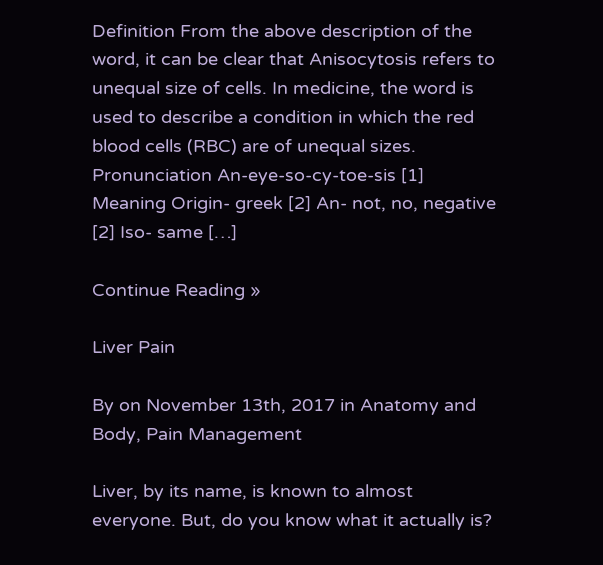Definition From the above description of the word, it can be clear that Anisocytosis refers to unequal size of cells. In medicine, the word is used to describe a condition in which the red blood cells (RBC) are of unequal sizes. Pronunciation An-eye-so-cy-toe-sis [1] Meaning Origin- greek [2] An- not, no, negative [2] Iso- same […]

Continue Reading »

Liver Pain

By on November 13th, 2017 in Anatomy and Body, Pain Management

Liver, by its name, is known to almost everyone. But, do you know what it actually is?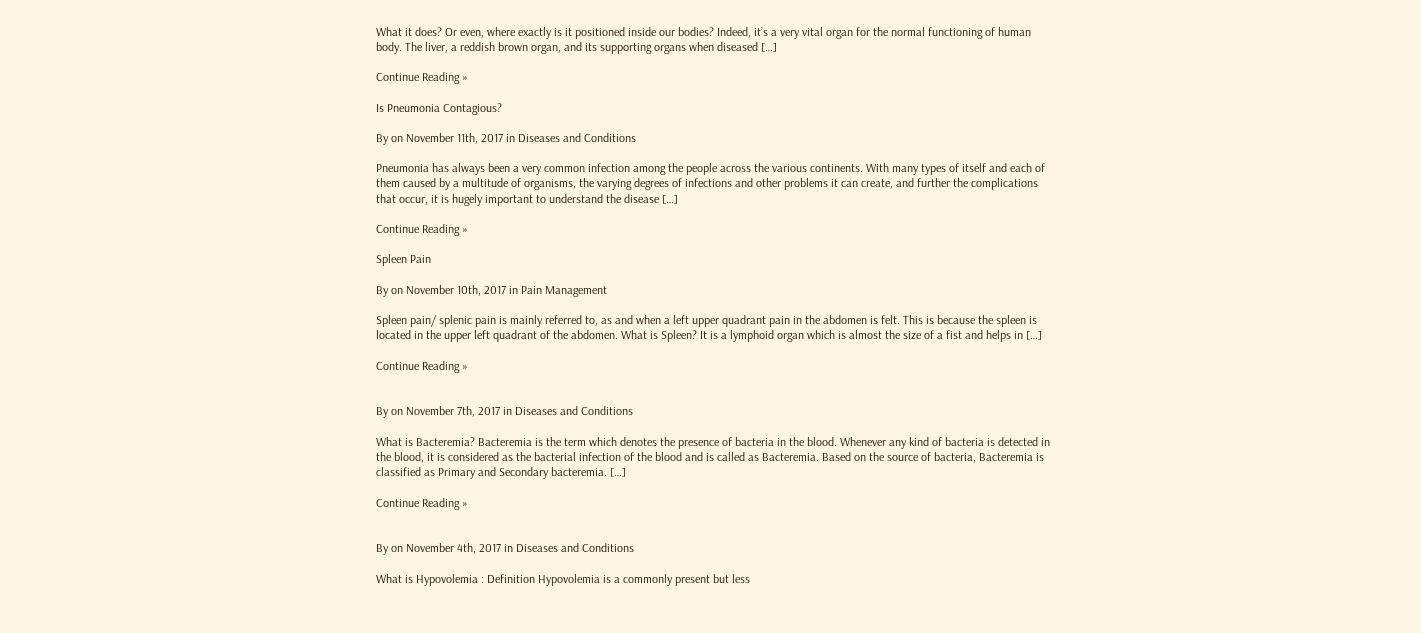What it does? Or even, where exactly is it positioned inside our bodies? Indeed, it’s a very vital organ for the normal functioning of human body. The liver, a reddish brown organ, and its supporting organs when diseased […]

Continue Reading »

Is Pneumonia Contagious?

By on November 11th, 2017 in Diseases and Conditions

Pneumonia has always been a very common infection among the people across the various continents. With many types of itself and each of them caused by a multitude of organisms, the varying degrees of infections and other problems it can create, and further the complications that occur, it is hugely important to understand the disease […]

Continue Reading »

Spleen Pain

By on November 10th, 2017 in Pain Management

Spleen pain/ splenic pain is mainly referred to, as and when a left upper quadrant pain in the abdomen is felt. This is because the spleen is located in the upper left quadrant of the abdomen. What is Spleen? It is a lymphoid organ which is almost the size of a fist and helps in […]

Continue Reading »


By on November 7th, 2017 in Diseases and Conditions

What is Bacteremia? Bacteremia is the term which denotes the presence of bacteria in the blood. Whenever any kind of bacteria is detected in the blood, it is considered as the bacterial infection of the blood and is called as Bacteremia. Based on the source of bacteria, Bacteremia is classified as Primary and Secondary bacteremia. […]

Continue Reading »


By on November 4th, 2017 in Diseases and Conditions

What is Hypovolemia : Definition Hypovolemia is a commonly present but less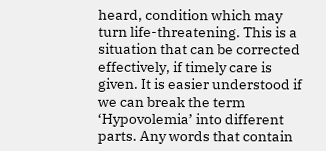heard, condition which may turn life-threatening. This is a situation that can be corrected effectively, if timely care is given. It is easier understood if we can break the term ‘Hypovolemia’ into different parts. Any words that contain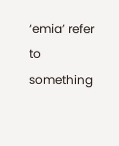‘emia’ refer to something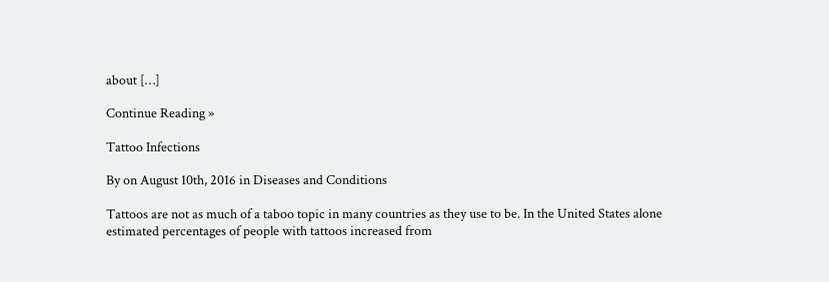about […]

Continue Reading »

Tattoo Infections

By on August 10th, 2016 in Diseases and Conditions

Tattoos are not as much of a taboo topic in many countries as they use to be. In the United States alone estimated percentages of people with tattoos increased from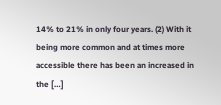14% to 21% in only four years. (2) With it being more common and at times more accessible there has been an increased in the […]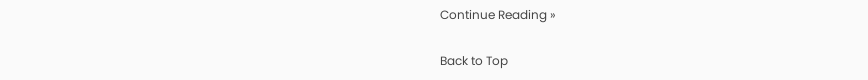Continue Reading »

Back to Top